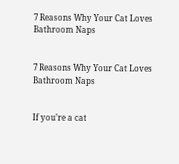7 Reasons Why Your Cat Loves Bathroom Naps


7 Reasons Why Your Cat Loves Bathroom Naps


If you’re a cat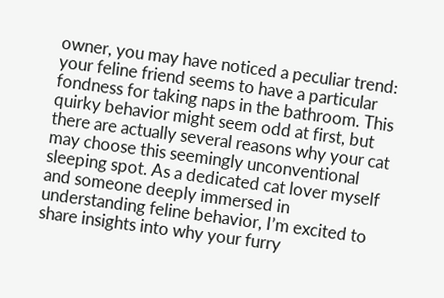owner, you may have noticed a peculiar trend: your feline friend seems to have a particular fondness for taking naps in the bathroom. This quirky behavior might seem odd at first, but there are actually several reasons why your cat may choose this seemingly unconventional sleeping spot. As a dedicated cat lover myself and someone deeply immersed in understanding feline behavior, I’m excited to share insights into why your furry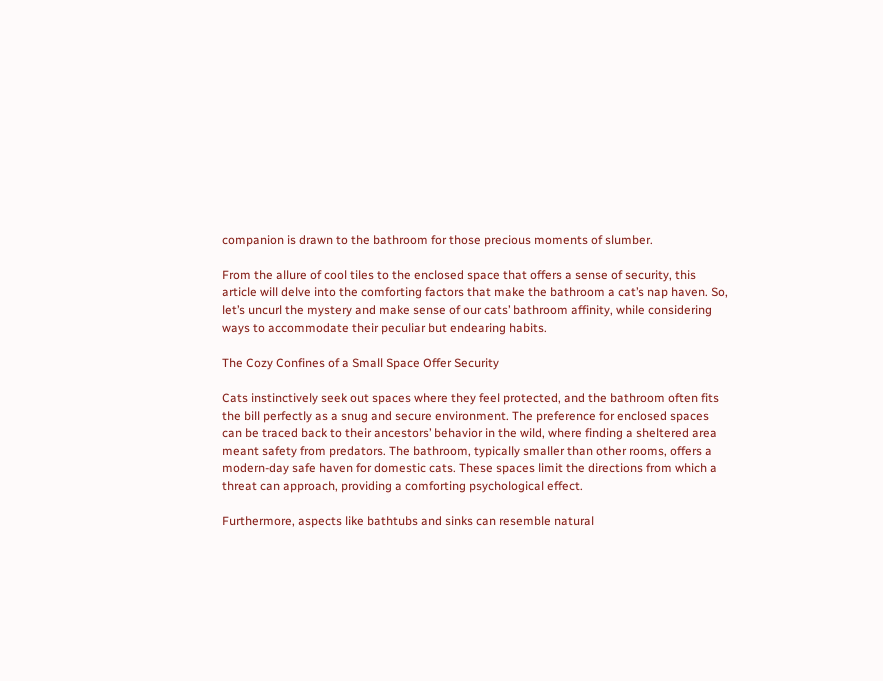companion is drawn to the bathroom for those precious moments of slumber.

From the allure of cool tiles to the enclosed space that offers a sense of security, this article will delve into the comforting factors that make the bathroom a cat’s nap haven. So, let’s uncurl the mystery and make sense of our cats’ bathroom affinity, while considering ways to accommodate their peculiar but endearing habits.

The Cozy Confines of a Small Space Offer Security

Cats instinctively seek out spaces where they feel protected, and the bathroom often fits the bill perfectly as a snug and secure environment. The preference for enclosed spaces can be traced back to their ancestors’ behavior in the wild, where finding a sheltered area meant safety from predators. The bathroom, typically smaller than other rooms, offers a modern-day safe haven for domestic cats. These spaces limit the directions from which a threat can approach, providing a comforting psychological effect.

Furthermore, aspects like bathtubs and sinks can resemble natural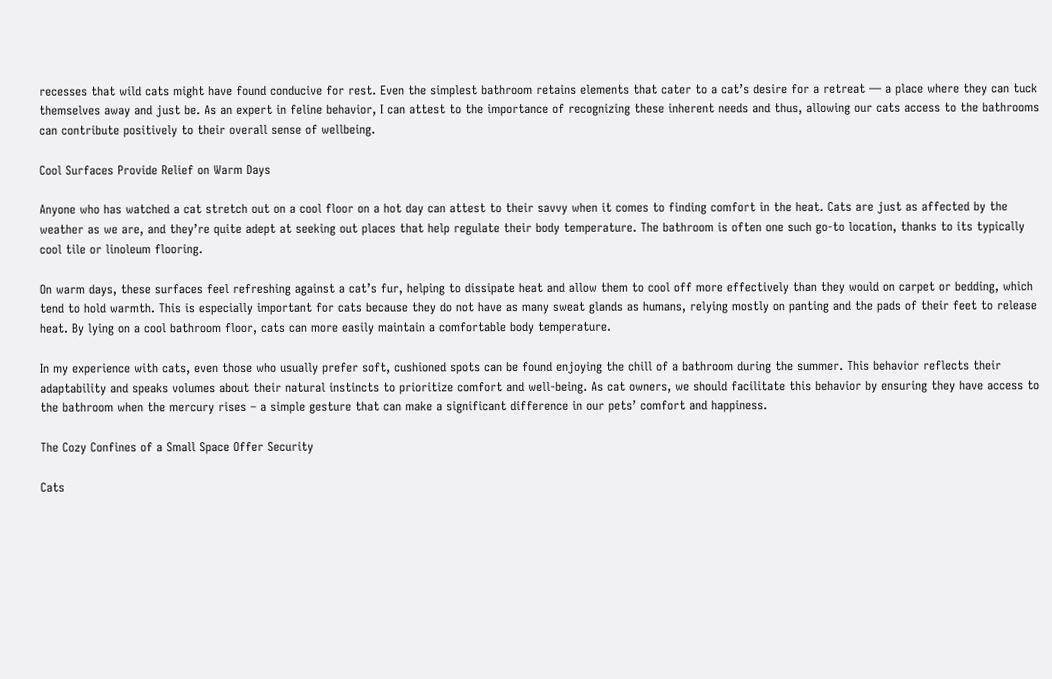recesses that wild cats might have found conducive for rest. Even the simplest bathroom retains elements that cater to a cat’s desire for a retreat — a place where they can tuck themselves away and just be. As an expert in feline behavior, I can attest to the importance of recognizing these inherent needs and thus, allowing our cats access to the bathrooms can contribute positively to their overall sense of wellbeing.

Cool Surfaces Provide Relief on Warm Days

Anyone who has watched a cat stretch out on a cool floor on a hot day can attest to their savvy when it comes to finding comfort in the heat. Cats are just as affected by the weather as we are, and they’re quite adept at seeking out places that help regulate their body temperature. The bathroom is often one such go-to location, thanks to its typically cool tile or linoleum flooring.

On warm days, these surfaces feel refreshing against a cat’s fur, helping to dissipate heat and allow them to cool off more effectively than they would on carpet or bedding, which tend to hold warmth. This is especially important for cats because they do not have as many sweat glands as humans, relying mostly on panting and the pads of their feet to release heat. By lying on a cool bathroom floor, cats can more easily maintain a comfortable body temperature.

In my experience with cats, even those who usually prefer soft, cushioned spots can be found enjoying the chill of a bathroom during the summer. This behavior reflects their adaptability and speaks volumes about their natural instincts to prioritize comfort and well-being. As cat owners, we should facilitate this behavior by ensuring they have access to the bathroom when the mercury rises – a simple gesture that can make a significant difference in our pets’ comfort and happiness.

The Cozy Confines of a Small Space Offer Security

Cats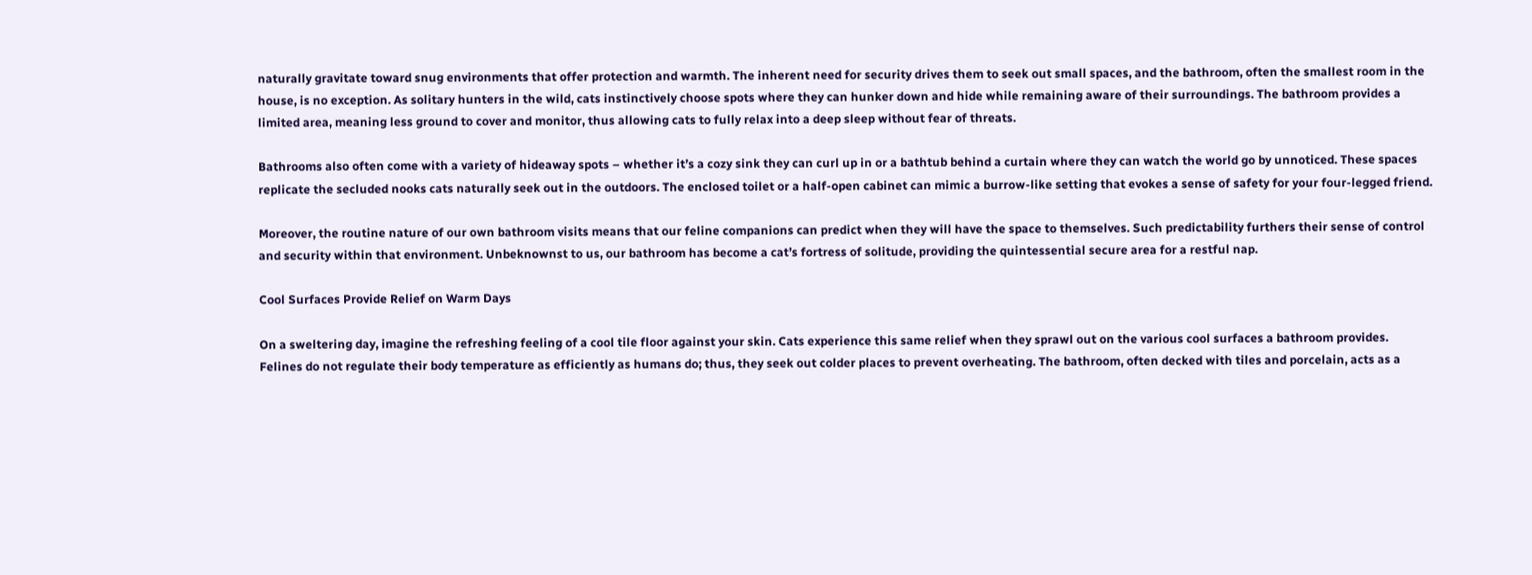naturally gravitate toward snug environments that offer protection and warmth. The inherent need for security drives them to seek out small spaces, and the bathroom, often the smallest room in the house, is no exception. As solitary hunters in the wild, cats instinctively choose spots where they can hunker down and hide while remaining aware of their surroundings. The bathroom provides a limited area, meaning less ground to cover and monitor, thus allowing cats to fully relax into a deep sleep without fear of threats.

Bathrooms also often come with a variety of hideaway spots – whether it’s a cozy sink they can curl up in or a bathtub behind a curtain where they can watch the world go by unnoticed. These spaces replicate the secluded nooks cats naturally seek out in the outdoors. The enclosed toilet or a half-open cabinet can mimic a burrow-like setting that evokes a sense of safety for your four-legged friend.

Moreover, the routine nature of our own bathroom visits means that our feline companions can predict when they will have the space to themselves. Such predictability furthers their sense of control and security within that environment. Unbeknownst to us, our bathroom has become a cat’s fortress of solitude, providing the quintessential secure area for a restful nap.

Cool Surfaces Provide Relief on Warm Days

On a sweltering day, imagine the refreshing feeling of a cool tile floor against your skin. Cats experience this same relief when they sprawl out on the various cool surfaces a bathroom provides. Felines do not regulate their body temperature as efficiently as humans do; thus, they seek out colder places to prevent overheating. The bathroom, often decked with tiles and porcelain, acts as a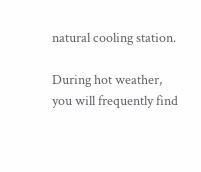natural cooling station.

During hot weather, you will frequently find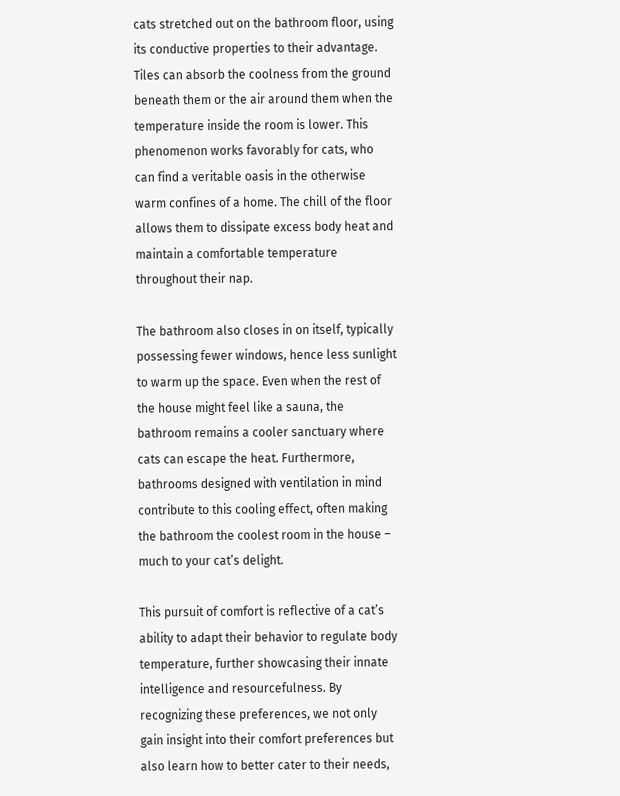cats stretched out on the bathroom floor, using its conductive properties to their advantage. Tiles can absorb the coolness from the ground beneath them or the air around them when the temperature inside the room is lower. This phenomenon works favorably for cats, who can find a veritable oasis in the otherwise warm confines of a home. The chill of the floor allows them to dissipate excess body heat and maintain a comfortable temperature throughout their nap.

The bathroom also closes in on itself, typically possessing fewer windows, hence less sunlight to warm up the space. Even when the rest of the house might feel like a sauna, the bathroom remains a cooler sanctuary where cats can escape the heat. Furthermore, bathrooms designed with ventilation in mind contribute to this cooling effect, often making the bathroom the coolest room in the house – much to your cat’s delight.

This pursuit of comfort is reflective of a cat’s ability to adapt their behavior to regulate body temperature, further showcasing their innate intelligence and resourcefulness. By recognizing these preferences, we not only gain insight into their comfort preferences but also learn how to better cater to their needs,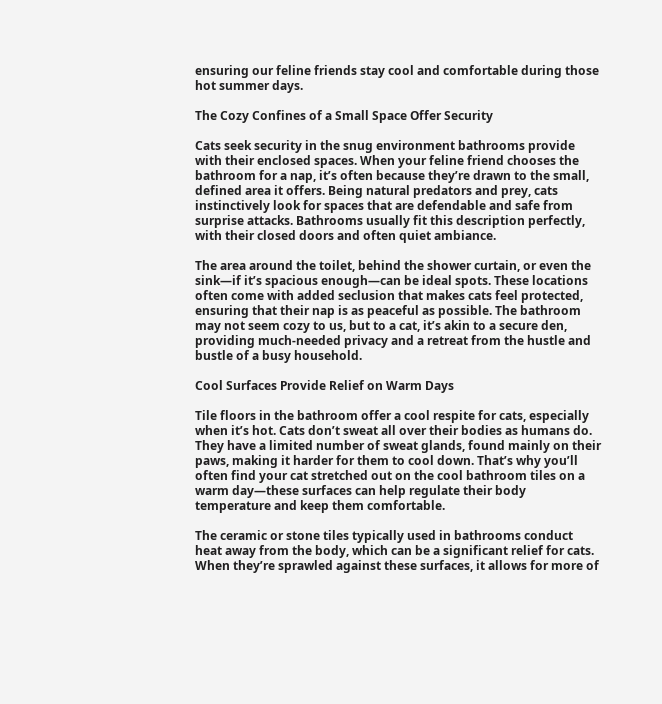ensuring our feline friends stay cool and comfortable during those hot summer days.

The Cozy Confines of a Small Space Offer Security

Cats seek security in the snug environment bathrooms provide with their enclosed spaces. When your feline friend chooses the bathroom for a nap, it’s often because they’re drawn to the small, defined area it offers. Being natural predators and prey, cats instinctively look for spaces that are defendable and safe from surprise attacks. Bathrooms usually fit this description perfectly, with their closed doors and often quiet ambiance.

The area around the toilet, behind the shower curtain, or even the sink—if it’s spacious enough—can be ideal spots. These locations often come with added seclusion that makes cats feel protected, ensuring that their nap is as peaceful as possible. The bathroom may not seem cozy to us, but to a cat, it’s akin to a secure den, providing much-needed privacy and a retreat from the hustle and bustle of a busy household.

Cool Surfaces Provide Relief on Warm Days

Tile floors in the bathroom offer a cool respite for cats, especially when it’s hot. Cats don’t sweat all over their bodies as humans do. They have a limited number of sweat glands, found mainly on their paws, making it harder for them to cool down. That’s why you’ll often find your cat stretched out on the cool bathroom tiles on a warm day—these surfaces can help regulate their body temperature and keep them comfortable.

The ceramic or stone tiles typically used in bathrooms conduct heat away from the body, which can be a significant relief for cats. When they’re sprawled against these surfaces, it allows for more of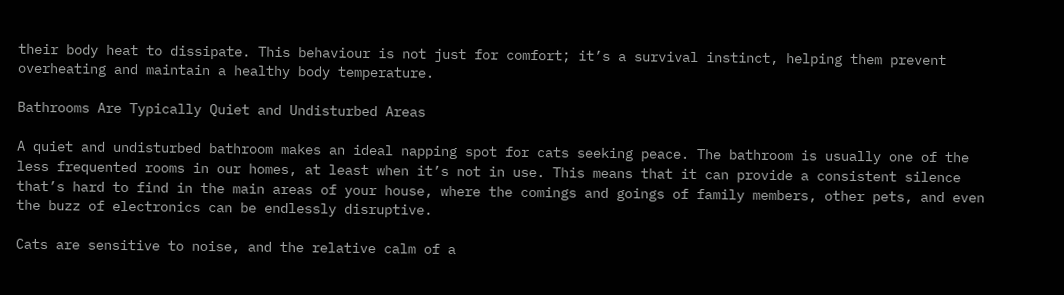their body heat to dissipate. This behaviour is not just for comfort; it’s a survival instinct, helping them prevent overheating and maintain a healthy body temperature.

Bathrooms Are Typically Quiet and Undisturbed Areas

A quiet and undisturbed bathroom makes an ideal napping spot for cats seeking peace. The bathroom is usually one of the less frequented rooms in our homes, at least when it’s not in use. This means that it can provide a consistent silence that’s hard to find in the main areas of your house, where the comings and goings of family members, other pets, and even the buzz of electronics can be endlessly disruptive.

Cats are sensitive to noise, and the relative calm of a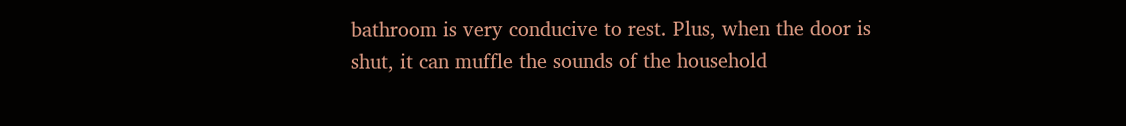bathroom is very conducive to rest. Plus, when the door is shut, it can muffle the sounds of the household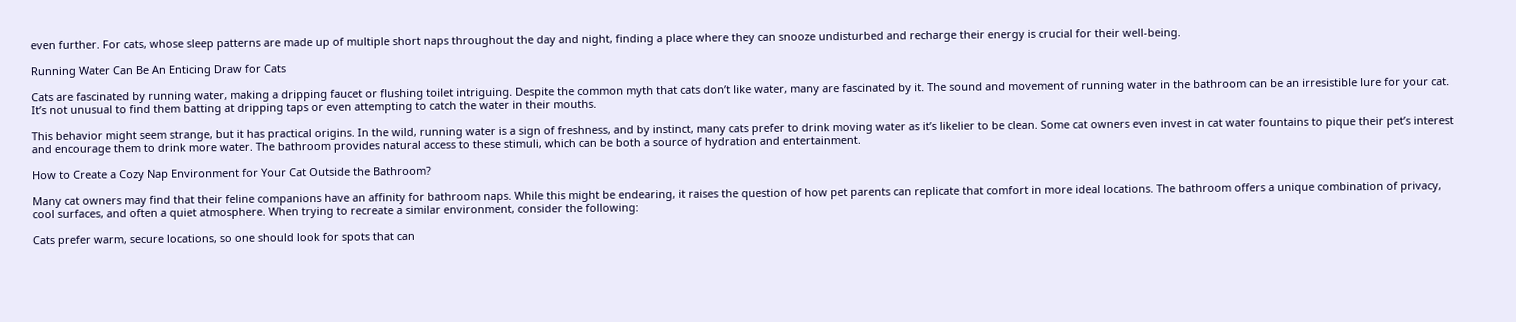even further. For cats, whose sleep patterns are made up of multiple short naps throughout the day and night, finding a place where they can snooze undisturbed and recharge their energy is crucial for their well-being.

Running Water Can Be An Enticing Draw for Cats

Cats are fascinated by running water, making a dripping faucet or flushing toilet intriguing. Despite the common myth that cats don’t like water, many are fascinated by it. The sound and movement of running water in the bathroom can be an irresistible lure for your cat. It’s not unusual to find them batting at dripping taps or even attempting to catch the water in their mouths.

This behavior might seem strange, but it has practical origins. In the wild, running water is a sign of freshness, and by instinct, many cats prefer to drink moving water as it’s likelier to be clean. Some cat owners even invest in cat water fountains to pique their pet’s interest and encourage them to drink more water. The bathroom provides natural access to these stimuli, which can be both a source of hydration and entertainment.

How to Create a Cozy Nap Environment for Your Cat Outside the Bathroom?

Many cat owners may find that their feline companions have an affinity for bathroom naps. While this might be endearing, it raises the question of how pet parents can replicate that comfort in more ideal locations. The bathroom offers a unique combination of privacy, cool surfaces, and often a quiet atmosphere. When trying to recreate a similar environment, consider the following:

Cats prefer warm, secure locations, so one should look for spots that can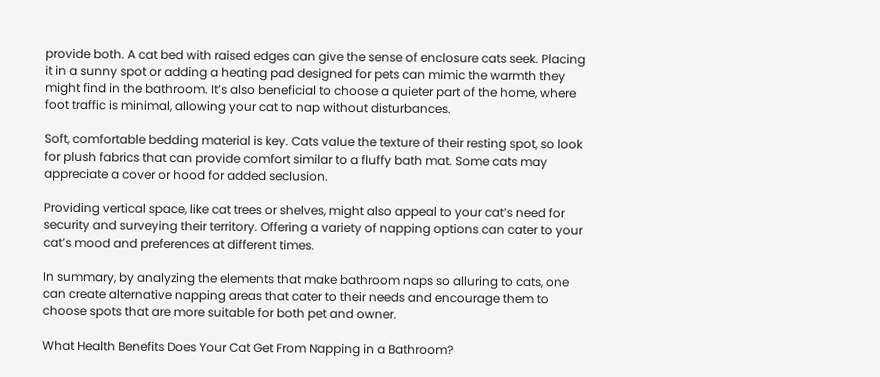provide both. A cat bed with raised edges can give the sense of enclosure cats seek. Placing it in a sunny spot or adding a heating pad designed for pets can mimic the warmth they might find in the bathroom. It’s also beneficial to choose a quieter part of the home, where foot traffic is minimal, allowing your cat to nap without disturbances.

Soft, comfortable bedding material is key. Cats value the texture of their resting spot, so look for plush fabrics that can provide comfort similar to a fluffy bath mat. Some cats may appreciate a cover or hood for added seclusion.

Providing vertical space, like cat trees or shelves, might also appeal to your cat’s need for security and surveying their territory. Offering a variety of napping options can cater to your cat’s mood and preferences at different times.

In summary, by analyzing the elements that make bathroom naps so alluring to cats, one can create alternative napping areas that cater to their needs and encourage them to choose spots that are more suitable for both pet and owner.

What Health Benefits Does Your Cat Get From Napping in a Bathroom?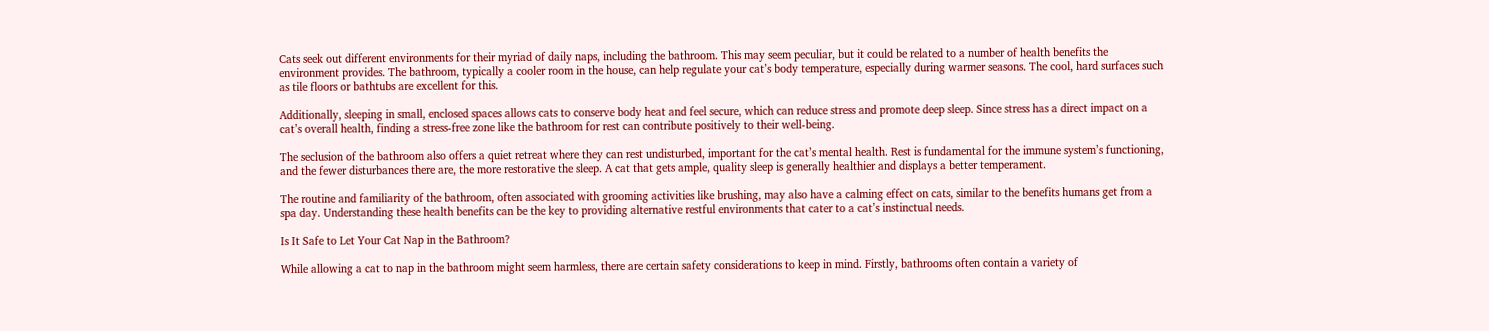Cats seek out different environments for their myriad of daily naps, including the bathroom. This may seem peculiar, but it could be related to a number of health benefits the environment provides. The bathroom, typically a cooler room in the house, can help regulate your cat’s body temperature, especially during warmer seasons. The cool, hard surfaces such as tile floors or bathtubs are excellent for this.

Additionally, sleeping in small, enclosed spaces allows cats to conserve body heat and feel secure, which can reduce stress and promote deep sleep. Since stress has a direct impact on a cat’s overall health, finding a stress-free zone like the bathroom for rest can contribute positively to their well-being.

The seclusion of the bathroom also offers a quiet retreat where they can rest undisturbed, important for the cat’s mental health. Rest is fundamental for the immune system’s functioning, and the fewer disturbances there are, the more restorative the sleep. A cat that gets ample, quality sleep is generally healthier and displays a better temperament.

The routine and familiarity of the bathroom, often associated with grooming activities like brushing, may also have a calming effect on cats, similar to the benefits humans get from a spa day. Understanding these health benefits can be the key to providing alternative restful environments that cater to a cat’s instinctual needs.

Is It Safe to Let Your Cat Nap in the Bathroom?

While allowing a cat to nap in the bathroom might seem harmless, there are certain safety considerations to keep in mind. Firstly, bathrooms often contain a variety of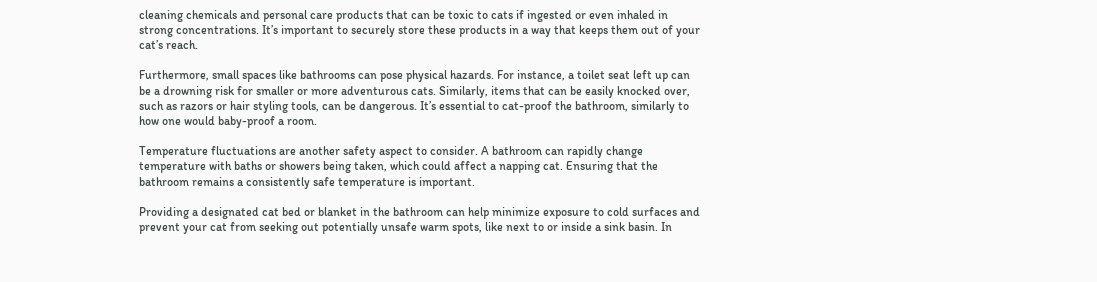cleaning chemicals and personal care products that can be toxic to cats if ingested or even inhaled in strong concentrations. It’s important to securely store these products in a way that keeps them out of your cat’s reach.

Furthermore, small spaces like bathrooms can pose physical hazards. For instance, a toilet seat left up can be a drowning risk for smaller or more adventurous cats. Similarly, items that can be easily knocked over, such as razors or hair styling tools, can be dangerous. It’s essential to cat-proof the bathroom, similarly to how one would baby-proof a room.

Temperature fluctuations are another safety aspect to consider. A bathroom can rapidly change temperature with baths or showers being taken, which could affect a napping cat. Ensuring that the bathroom remains a consistently safe temperature is important.

Providing a designated cat bed or blanket in the bathroom can help minimize exposure to cold surfaces and prevent your cat from seeking out potentially unsafe warm spots, like next to or inside a sink basin. In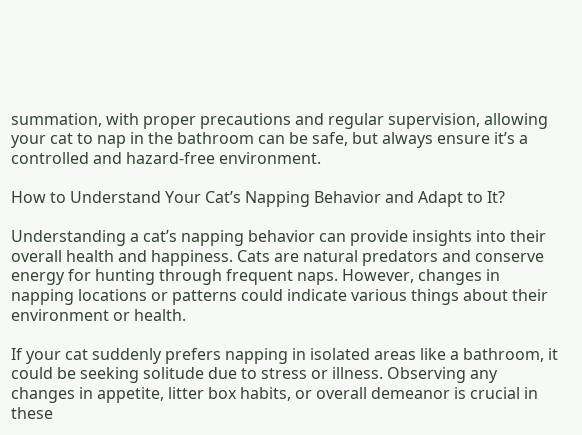summation, with proper precautions and regular supervision, allowing your cat to nap in the bathroom can be safe, but always ensure it’s a controlled and hazard-free environment.

How to Understand Your Cat’s Napping Behavior and Adapt to It?

Understanding a cat’s napping behavior can provide insights into their overall health and happiness. Cats are natural predators and conserve energy for hunting through frequent naps. However, changes in napping locations or patterns could indicate various things about their environment or health.

If your cat suddenly prefers napping in isolated areas like a bathroom, it could be seeking solitude due to stress or illness. Observing any changes in appetite, litter box habits, or overall demeanor is crucial in these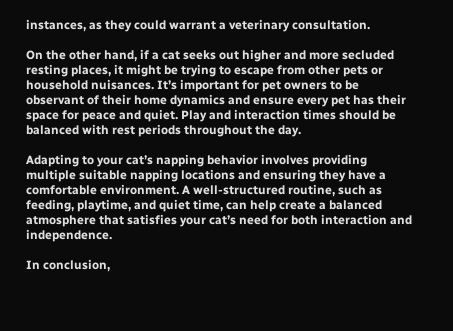instances, as they could warrant a veterinary consultation.

On the other hand, if a cat seeks out higher and more secluded resting places, it might be trying to escape from other pets or household nuisances. It’s important for pet owners to be observant of their home dynamics and ensure every pet has their space for peace and quiet. Play and interaction times should be balanced with rest periods throughout the day.

Adapting to your cat’s napping behavior involves providing multiple suitable napping locations and ensuring they have a comfortable environment. A well-structured routine, such as feeding, playtime, and quiet time, can help create a balanced atmosphere that satisfies your cat’s need for both interaction and independence.

In conclusion,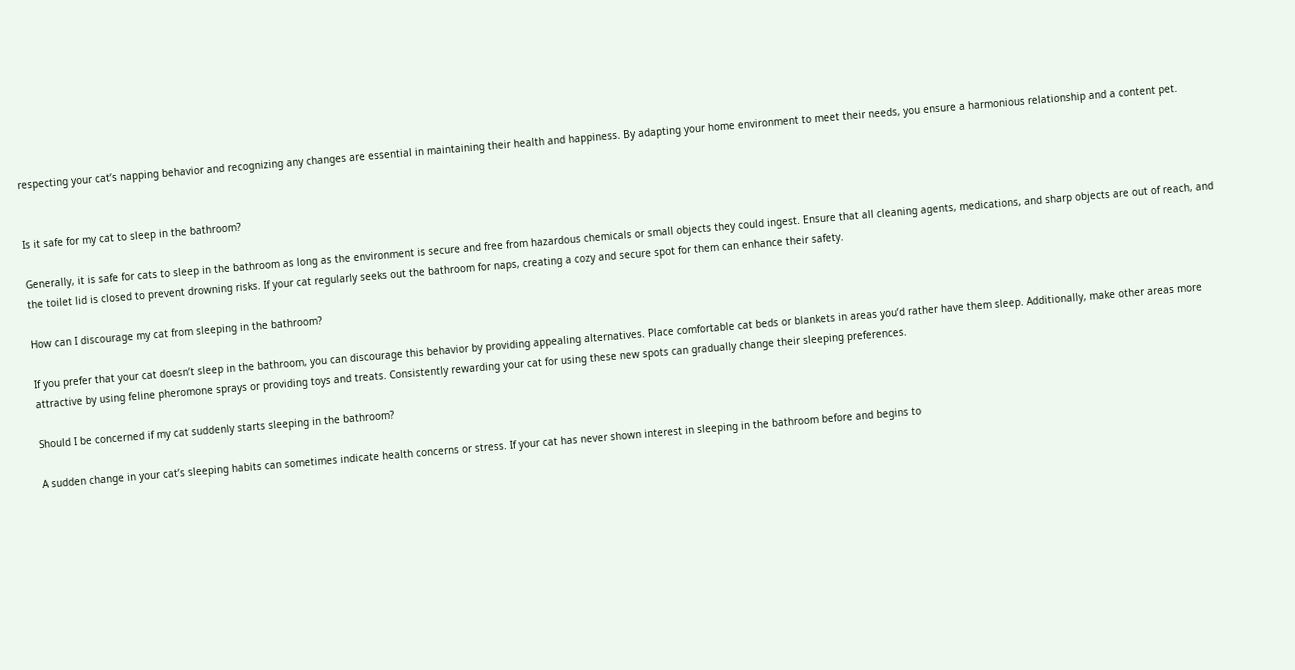respecting your cat’s napping behavior and recognizing any changes are essential in maintaining their health and happiness. By adapting your home environment to meet their needs, you ensure a harmonious relationship and a content pet.


Is it safe for my cat to sleep in the bathroom?

Generally, it is safe for cats to sleep in the bathroom as long as the environment is secure and free from hazardous chemicals or small objects they could ingest. Ensure that all cleaning agents, medications, and sharp objects are out of reach, and the toilet lid is closed to prevent drowning risks. If your cat regularly seeks out the bathroom for naps, creating a cozy and secure spot for them can enhance their safety.

How can I discourage my cat from sleeping in the bathroom?

If you prefer that your cat doesn’t sleep in the bathroom, you can discourage this behavior by providing appealing alternatives. Place comfortable cat beds or blankets in areas you’d rather have them sleep. Additionally, make other areas more attractive by using feline pheromone sprays or providing toys and treats. Consistently rewarding your cat for using these new spots can gradually change their sleeping preferences.

Should I be concerned if my cat suddenly starts sleeping in the bathroom?

A sudden change in your cat’s sleeping habits can sometimes indicate health concerns or stress. If your cat has never shown interest in sleeping in the bathroom before and begins to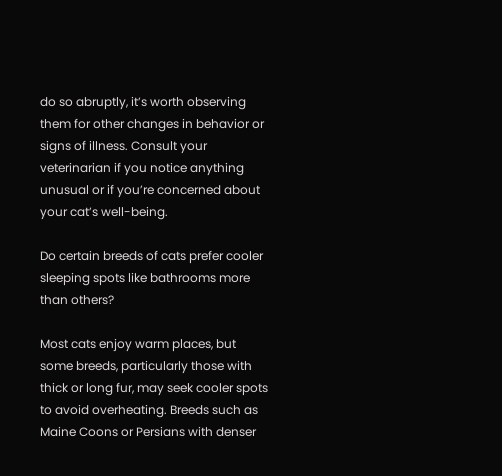do so abruptly, it’s worth observing them for other changes in behavior or signs of illness. Consult your veterinarian if you notice anything unusual or if you’re concerned about your cat’s well-being.

Do certain breeds of cats prefer cooler sleeping spots like bathrooms more than others?

Most cats enjoy warm places, but some breeds, particularly those with thick or long fur, may seek cooler spots to avoid overheating. Breeds such as Maine Coons or Persians with denser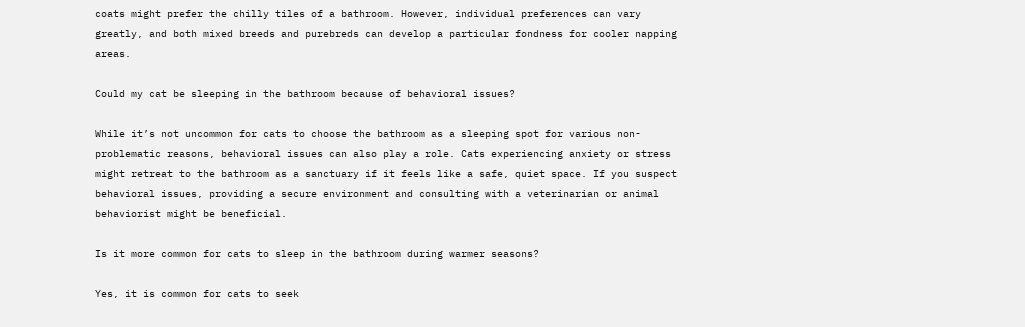coats might prefer the chilly tiles of a bathroom. However, individual preferences can vary greatly, and both mixed breeds and purebreds can develop a particular fondness for cooler napping areas.

Could my cat be sleeping in the bathroom because of behavioral issues?

While it’s not uncommon for cats to choose the bathroom as a sleeping spot for various non-problematic reasons, behavioral issues can also play a role. Cats experiencing anxiety or stress might retreat to the bathroom as a sanctuary if it feels like a safe, quiet space. If you suspect behavioral issues, providing a secure environment and consulting with a veterinarian or animal behaviorist might be beneficial.

Is it more common for cats to sleep in the bathroom during warmer seasons?

Yes, it is common for cats to seek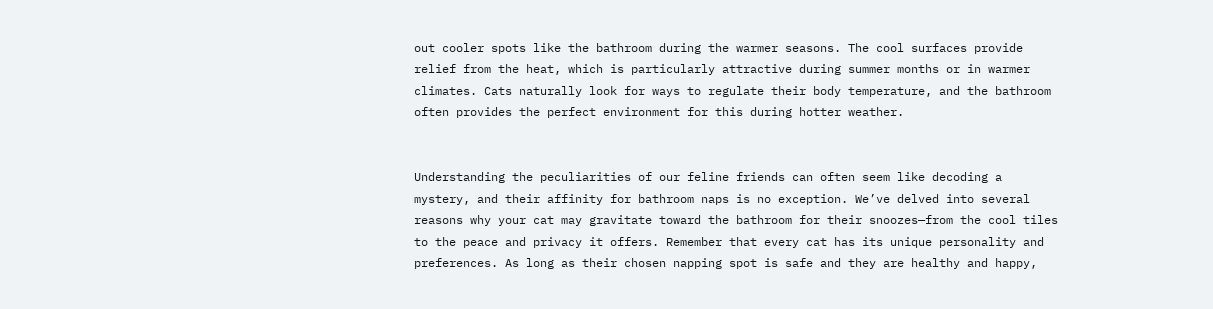out cooler spots like the bathroom during the warmer seasons. The cool surfaces provide relief from the heat, which is particularly attractive during summer months or in warmer climates. Cats naturally look for ways to regulate their body temperature, and the bathroom often provides the perfect environment for this during hotter weather.


Understanding the peculiarities of our feline friends can often seem like decoding a mystery, and their affinity for bathroom naps is no exception. We’ve delved into several reasons why your cat may gravitate toward the bathroom for their snoozes—from the cool tiles to the peace and privacy it offers. Remember that every cat has its unique personality and preferences. As long as their chosen napping spot is safe and they are healthy and happy,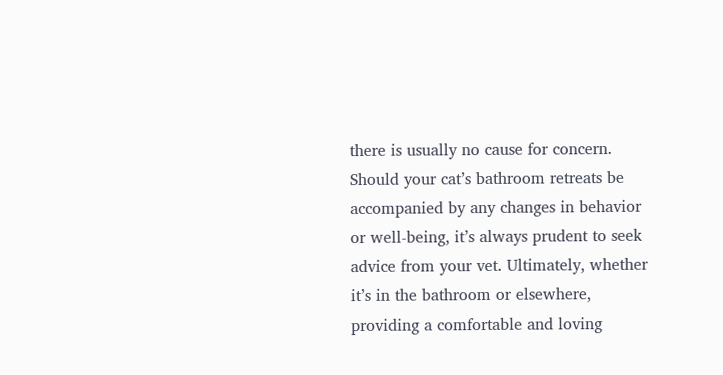there is usually no cause for concern. Should your cat’s bathroom retreats be accompanied by any changes in behavior or well-being, it’s always prudent to seek advice from your vet. Ultimately, whether it’s in the bathroom or elsewhere, providing a comfortable and loving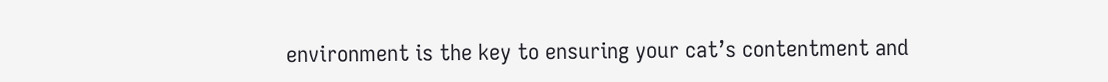environment is the key to ensuring your cat’s contentment and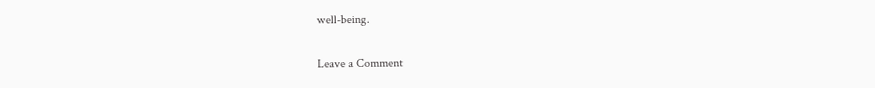well-being.

Leave a Comment